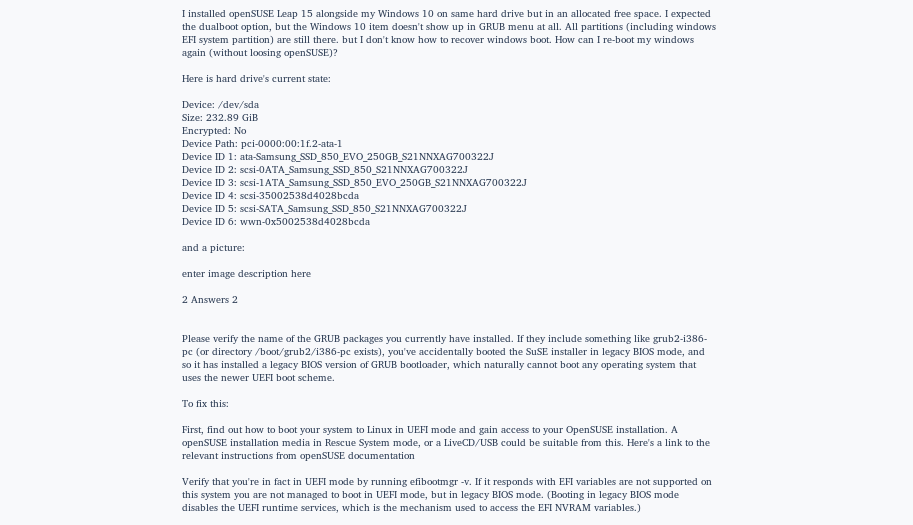I installed openSUSE Leap 15 alongside my Windows 10 on same hard drive but in an allocated free space. I expected the dualboot option, but the Windows 10 item doesn't show up in GRUB menu at all. All partitions (including windows EFI system partition) are still there. but I don't know how to recover windows boot. How can I re-boot my windows again (without loosing openSUSE)?

Here is hard drive's current state:

Device: /dev/sda
Size: 232.89 GiB
Encrypted: No
Device Path: pci-0000:00:1f.2-ata-1
Device ID 1: ata-Samsung_SSD_850_EVO_250GB_S21NNXAG700322J
Device ID 2: scsi-0ATA_Samsung_SSD_850_S21NNXAG700322J
Device ID 3: scsi-1ATA_Samsung_SSD_850_EVO_250GB_S21NNXAG700322J
Device ID 4: scsi-35002538d4028bcda
Device ID 5: scsi-SATA_Samsung_SSD_850_S21NNXAG700322J
Device ID 6: wwn-0x5002538d4028bcda

and a picture:

enter image description here

2 Answers 2


Please verify the name of the GRUB packages you currently have installed. If they include something like grub2-i386-pc (or directory /boot/grub2/i386-pc exists), you've accidentally booted the SuSE installer in legacy BIOS mode, and so it has installed a legacy BIOS version of GRUB bootloader, which naturally cannot boot any operating system that uses the newer UEFI boot scheme.

To fix this:

First, find out how to boot your system to Linux in UEFI mode and gain access to your OpenSUSE installation. A openSUSE installation media in Rescue System mode, or a LiveCD/USB could be suitable from this. Here's a link to the relevant instructions from openSUSE documentation

Verify that you're in fact in UEFI mode by running efibootmgr -v. If it responds with EFI variables are not supported on this system you are not managed to boot in UEFI mode, but in legacy BIOS mode. (Booting in legacy BIOS mode disables the UEFI runtime services, which is the mechanism used to access the EFI NVRAM variables.)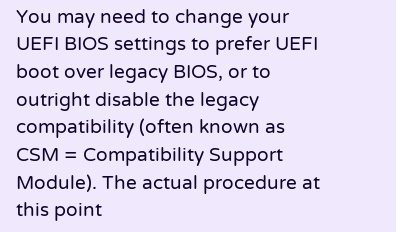You may need to change your UEFI BIOS settings to prefer UEFI boot over legacy BIOS, or to outright disable the legacy compatibility (often known as CSM = Compatibility Support Module). The actual procedure at this point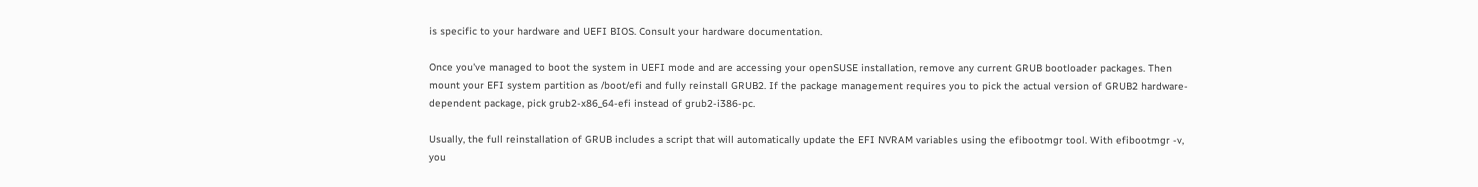is specific to your hardware and UEFI BIOS. Consult your hardware documentation.

Once you've managed to boot the system in UEFI mode and are accessing your openSUSE installation, remove any current GRUB bootloader packages. Then mount your EFI system partition as /boot/efi and fully reinstall GRUB2. If the package management requires you to pick the actual version of GRUB2 hardware-dependent package, pick grub2-x86_64-efi instead of grub2-i386-pc.

Usually, the full reinstallation of GRUB includes a script that will automatically update the EFI NVRAM variables using the efibootmgr tool. With efibootmgr -v, you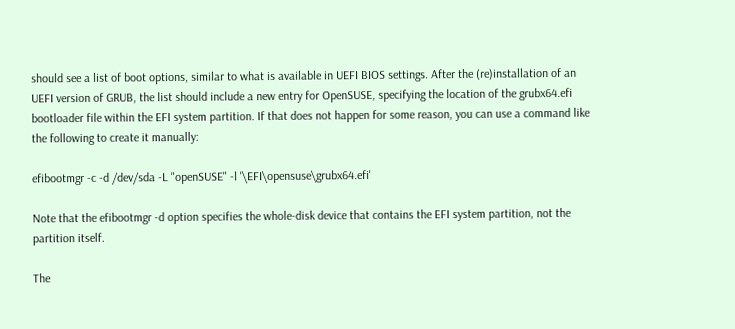should see a list of boot options, similar to what is available in UEFI BIOS settings. After the (re)installation of an UEFI version of GRUB, the list should include a new entry for OpenSUSE, specifying the location of the grubx64.efi bootloader file within the EFI system partition. If that does not happen for some reason, you can use a command like the following to create it manually:

efibootmgr -c -d /dev/sda -L "openSUSE" -l '\EFI\opensuse\grubx64.efi'

Note that the efibootmgr -d option specifies the whole-disk device that contains the EFI system partition, not the partition itself.

The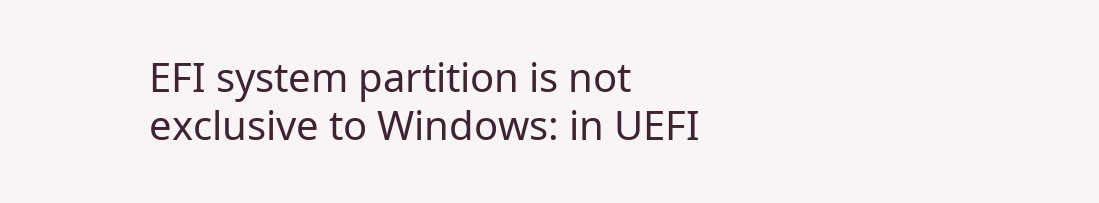EFI system partition is not exclusive to Windows: in UEFI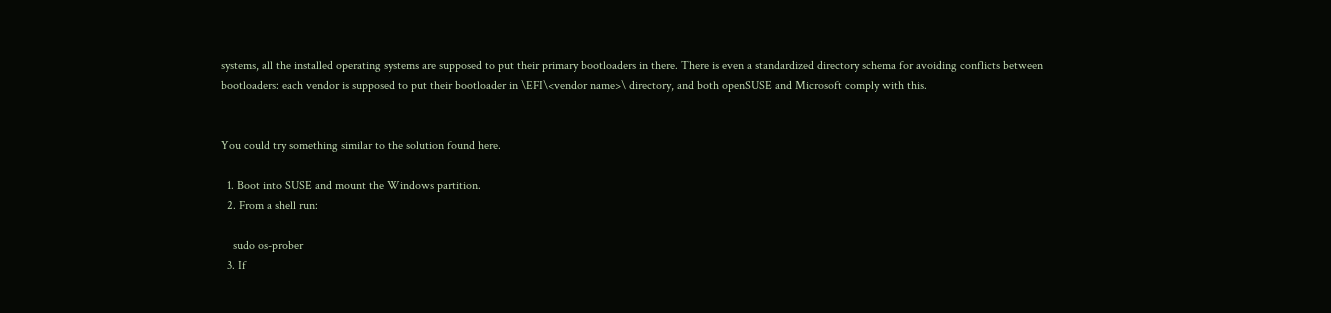systems, all the installed operating systems are supposed to put their primary bootloaders in there. There is even a standardized directory schema for avoiding conflicts between bootloaders: each vendor is supposed to put their bootloader in \EFI\<vendor name>\ directory, and both openSUSE and Microsoft comply with this.


You could try something similar to the solution found here.

  1. Boot into SUSE and mount the Windows partition.
  2. From a shell run:

    sudo os-prober
  3. If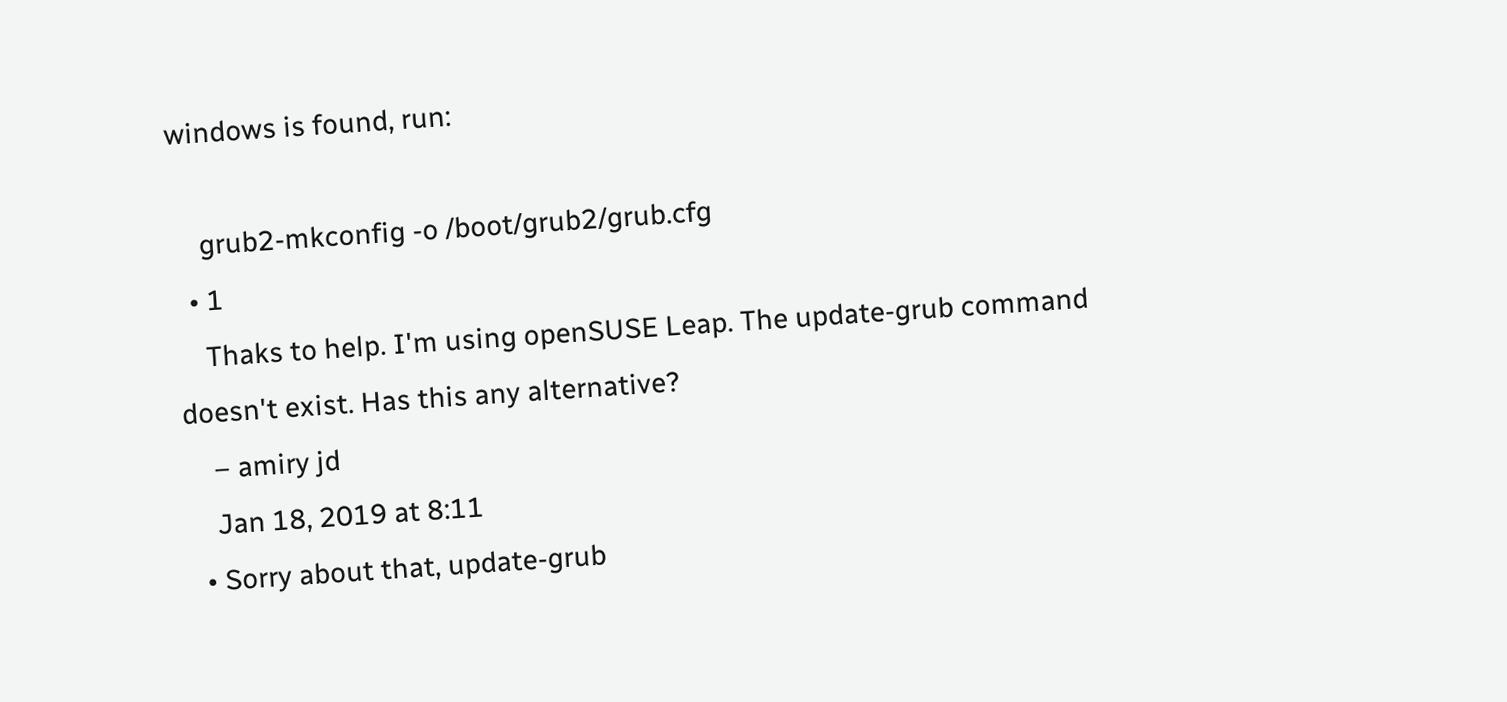windows is found, run:

    grub2-mkconfig -o /boot/grub2/grub.cfg
  • 1
    Thaks to help. I'm using openSUSE Leap. The update-grub command doesn't exist. Has this any alternative?
    – amiry jd
    Jan 18, 2019 at 8:11
  • Sorry about that, update-grub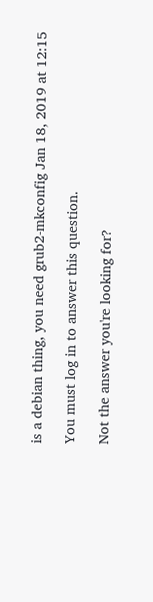is a debian thing, you need grub2-mkconfig Jan 18, 2019 at 12:15

You must log in to answer this question.

Not the answer you're looking for?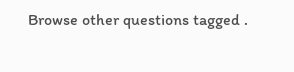Browse other questions tagged .